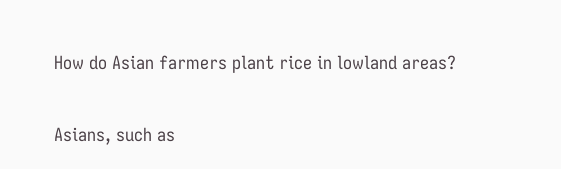How do Asian farmers plant rice in lowland areas?

Asians, such as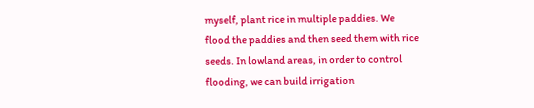myself, plant rice in multiple paddies. We flood the paddies and then seed them with rice seeds. In lowland areas, in order to control flooding, we can build irrigation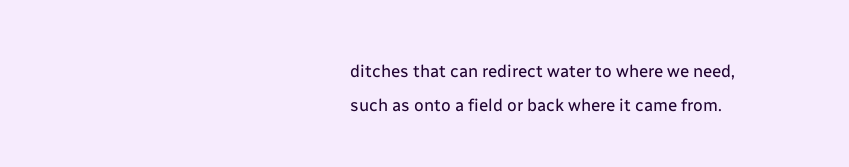ditches that can redirect water to where we need, such as onto a field or back where it came from.